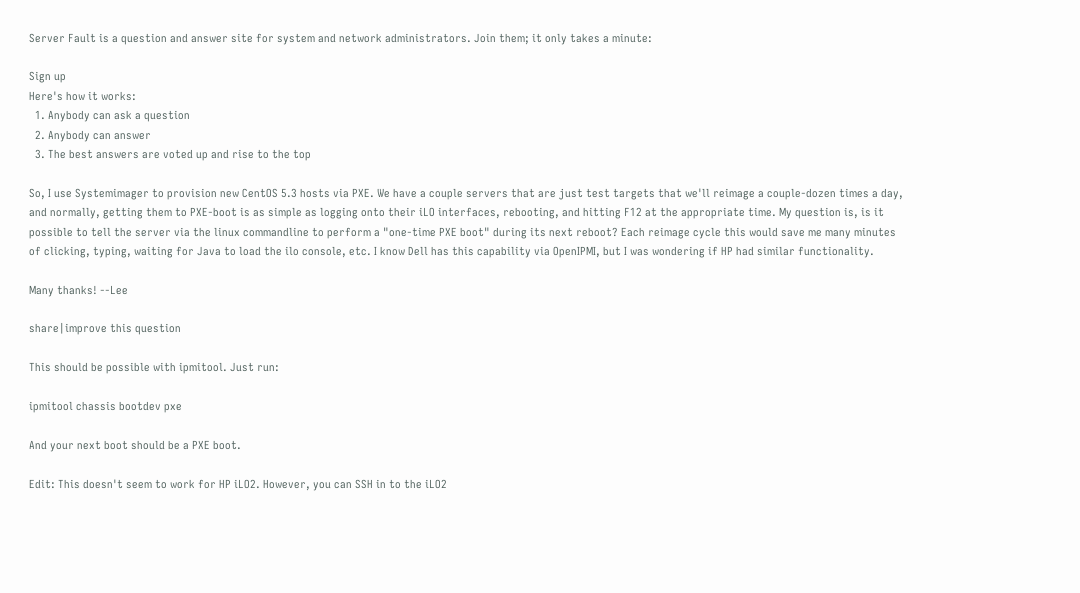Server Fault is a question and answer site for system and network administrators. Join them; it only takes a minute:

Sign up
Here's how it works:
  1. Anybody can ask a question
  2. Anybody can answer
  3. The best answers are voted up and rise to the top

So, I use Systemimager to provision new CentOS 5.3 hosts via PXE. We have a couple servers that are just test targets that we'll reimage a couple-dozen times a day, and normally, getting them to PXE-boot is as simple as logging onto their iLO interfaces, rebooting, and hitting F12 at the appropriate time. My question is, is it possible to tell the server via the linux commandline to perform a "one-time PXE boot" during its next reboot? Each reimage cycle this would save me many minutes of clicking, typing, waiting for Java to load the ilo console, etc. I know Dell has this capability via OpenIPMI, but I was wondering if HP had similar functionality.

Many thanks! --Lee

share|improve this question

This should be possible with ipmitool. Just run:

ipmitool chassis bootdev pxe

And your next boot should be a PXE boot.

Edit: This doesn't seem to work for HP iLO2. However, you can SSH in to the iLO2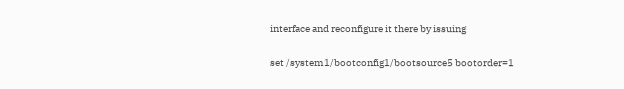interface and reconfigure it there by issuing

set /system1/bootconfig1/bootsource5 bootorder=1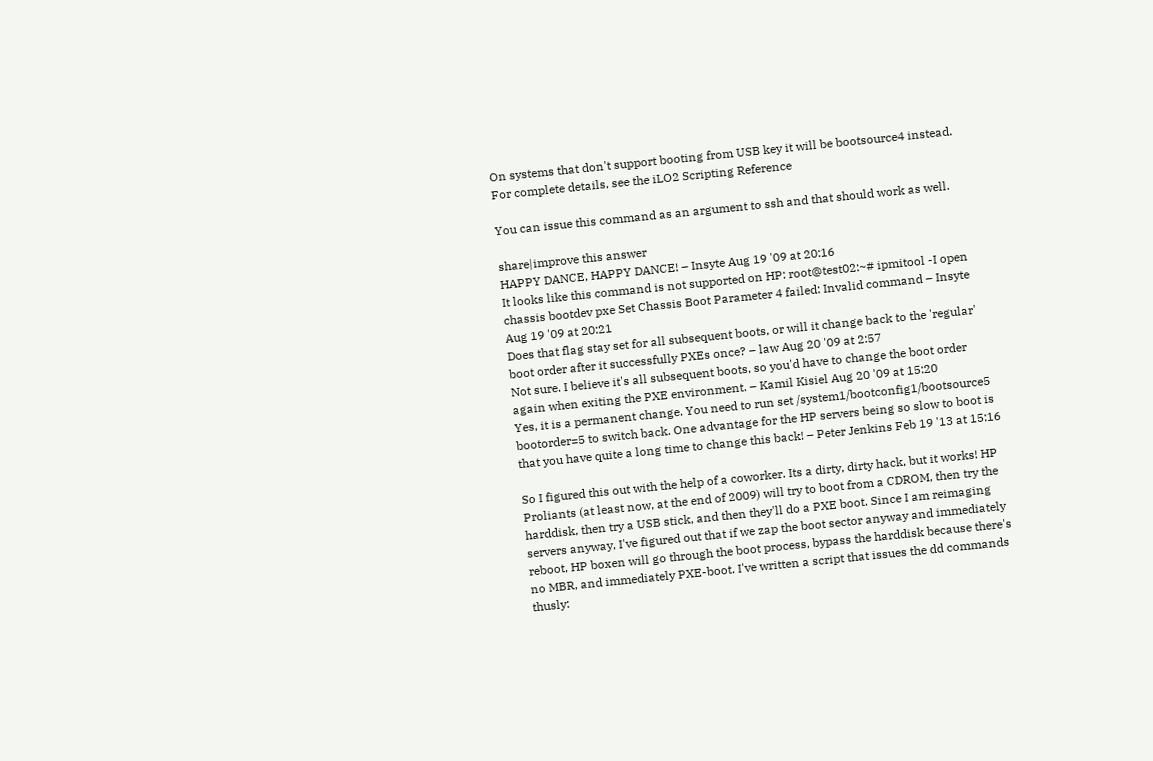On systems that don't support booting from USB key it will be bootsource4 instead. For complete details, see the iLO2 Scripting Reference

You can issue this command as an argument to ssh and that should work as well.

share|improve this answer
HAPPY DANCE, HAPPY DANCE! – Insyte Aug 19 '09 at 20:16
It looks like this command is not supported on HP: root@test02:~# ipmitool -I open chassis bootdev pxe Set Chassis Boot Parameter 4 failed: Invalid command – Insyte Aug 19 '09 at 20:21
Does that flag stay set for all subsequent boots, or will it change back to the 'regular' boot order after it successfully PXEs once? – law Aug 20 '09 at 2:57
Not sure. I believe it's all subsequent boots, so you'd have to change the boot order again when exiting the PXE environment. – Kamil Kisiel Aug 20 '09 at 15:20
Yes, it is a permanent change. You need to run set /system1/bootconfig1/bootsource5 bootorder=5 to switch back. One advantage for the HP servers being so slow to boot is that you have quite a long time to change this back! – Peter Jenkins Feb 19 '13 at 15:16

So I figured this out with the help of a coworker. Its a dirty, dirty hack, but it works! HP Proliants (at least now, at the end of 2009) will try to boot from a CDROM, then try the harddisk, then try a USB stick, and then they'll do a PXE boot. Since I am reimaging servers anyway, I've figured out that if we zap the boot sector anyway and immediately reboot, HP boxen will go through the boot process, bypass the harddisk because there's no MBR, and immediately PXE-boot. I've written a script that issues the dd commands thusly: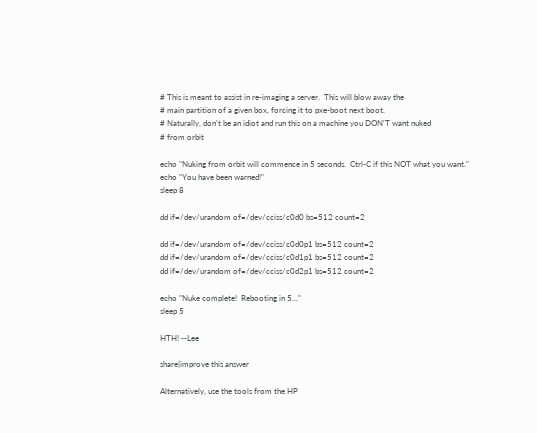# This is meant to assist in re-imaging a server.  This will blow away the
# main partition of a given box, forcing it to pxe-boot next boot.
# Naturally, don't be an idiot and run this on a machine you DON'T want nuked
# from orbit

echo "Nuking from orbit will commence in 5 seconds.  Ctrl-C if this NOT what you want."
echo "You have been warned!"
sleep 8

dd if=/dev/urandom of=/dev/cciss/c0d0 bs=512 count=2

dd if=/dev/urandom of=/dev/cciss/c0d0p1 bs=512 count=2
dd if=/dev/urandom of=/dev/cciss/c0d1p1 bs=512 count=2
dd if=/dev/urandom of=/dev/cciss/c0d2p1 bs=512 count=2

echo "Nuke complete!  Rebooting in 5..."
sleep 5

HTH! --Lee

share|improve this answer

Alternatively, use the tools from the HP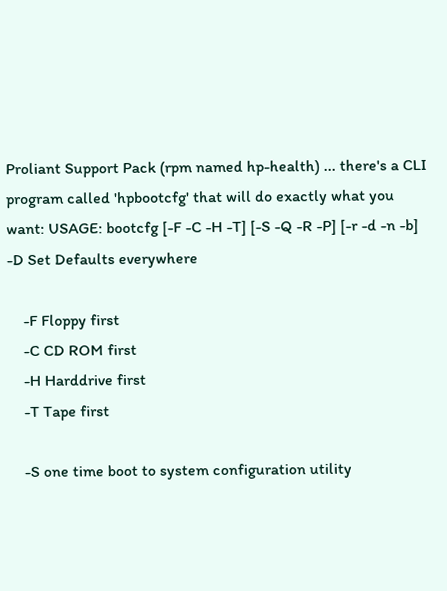Proliant Support Pack (rpm named hp-health) ... there's a CLI program called 'hpbootcfg' that will do exactly what you want: USAGE: bootcfg [-F -C -H -T] [-S -Q -R -P] [-r -d -n -b] -D Set Defaults everywhere

    -F Floppy first
    -C CD ROM first
    -H Harddrive first
    -T Tape first

    -S one time boot to system configuration utility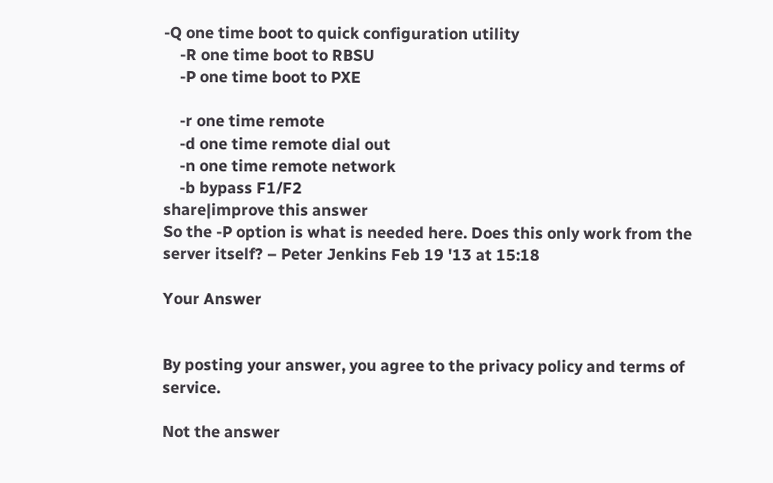-Q one time boot to quick configuration utility
    -R one time boot to RBSU
    -P one time boot to PXE

    -r one time remote
    -d one time remote dial out
    -n one time remote network
    -b bypass F1/F2
share|improve this answer
So the -P option is what is needed here. Does this only work from the server itself? – Peter Jenkins Feb 19 '13 at 15:18

Your Answer


By posting your answer, you agree to the privacy policy and terms of service.

Not the answer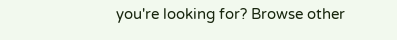you're looking for? Browse other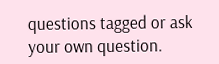questions tagged or ask your own question.